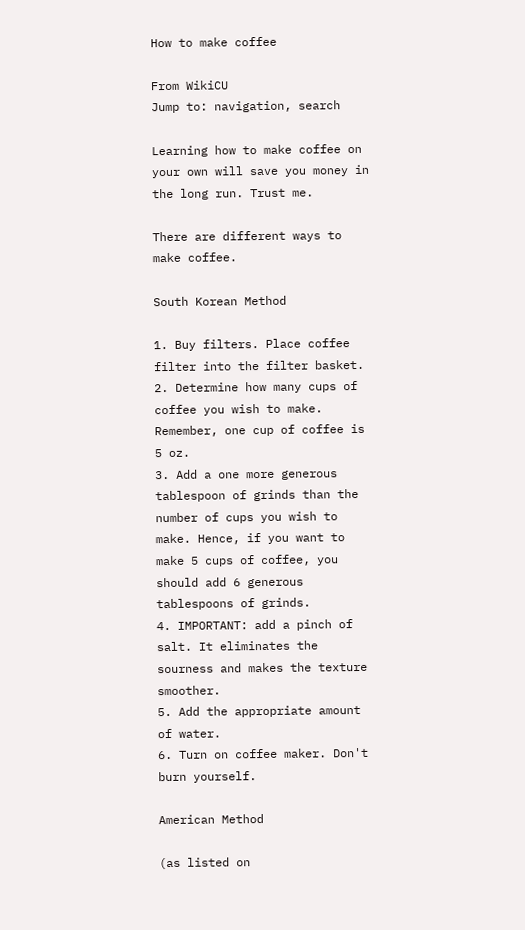How to make coffee

From WikiCU
Jump to: navigation, search

Learning how to make coffee on your own will save you money in the long run. Trust me.

There are different ways to make coffee.

South Korean Method

1. Buy filters. Place coffee filter into the filter basket.
2. Determine how many cups of coffee you wish to make. Remember, one cup of coffee is 5 oz.
3. Add a one more generous tablespoon of grinds than the number of cups you wish to make. Hence, if you want to make 5 cups of coffee, you should add 6 generous tablespoons of grinds.
4. IMPORTANT: add a pinch of salt. It eliminates the sourness and makes the texture smoother.
5. Add the appropriate amount of water.
6. Turn on coffee maker. Don't burn yourself.

American Method

(as listed on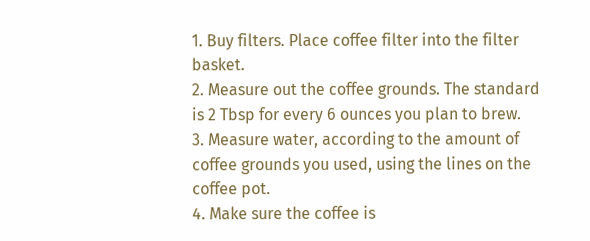1. Buy filters. Place coffee filter into the filter basket.
2. Measure out the coffee grounds. The standard is 2 Tbsp for every 6 ounces you plan to brew.
3. Measure water, according to the amount of coffee grounds you used, using the lines on the coffee pot.
4. Make sure the coffee is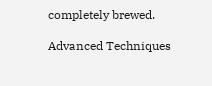completely brewed.

Advanced Techniques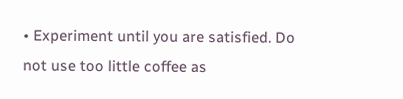• Experiment until you are satisfied. Do not use too little coffee as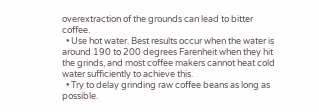overextraction of the grounds can lead to bitter coffee.
  • Use hot water. Best results occur when the water is around 190 to 200 degrees Farenheit when they hit the grinds, and most coffee makers cannot heat cold water sufficiently to achieve this.
  • Try to delay grinding raw coffee beans as long as possible.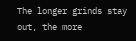The longer grinds stay out, the more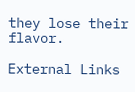they lose their flavor.

External Links